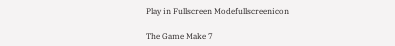Play in Fullscreen Modefullscreenicon

The Game Make 7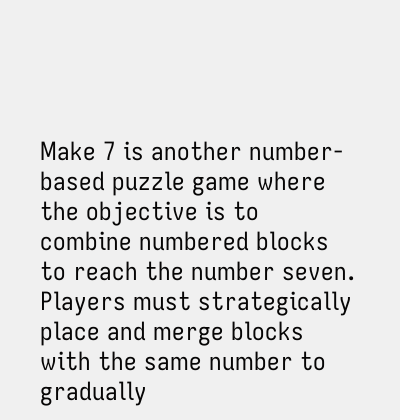Make 7 is another number-based puzzle game where the objective is to combine numbered blocks to reach the number seven. Players must strategically place and merge blocks with the same number to gradually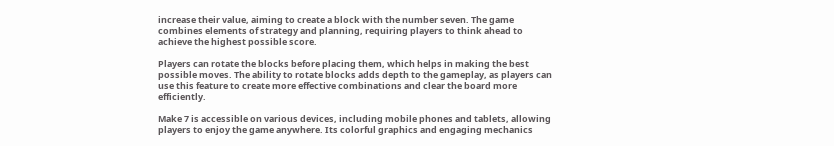increase their value, aiming to create a block with the number seven. The game combines elements of strategy and planning, requiring players to think ahead to achieve the highest possible score.

Players can rotate the blocks before placing them, which helps in making the best possible moves. The ability to rotate blocks adds depth to the gameplay, as players can use this feature to create more effective combinations and clear the board more efficiently.

Make 7 is accessible on various devices, including mobile phones and tablets, allowing players to enjoy the game anywhere. Its colorful graphics and engaging mechanics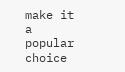make it a popular choice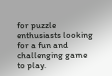for puzzle enthusiasts looking for a fun and challenging game to play.